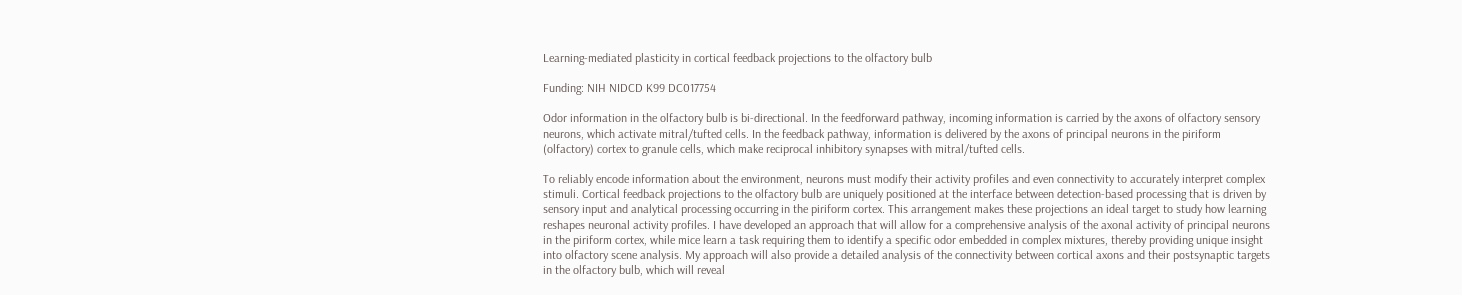Learning-mediated plasticity in cortical feedback projections to the olfactory bulb

Funding: NIH NIDCD K99 DC017754

Odor information in the olfactory bulb is bi-directional. In the feedforward pathway, incoming information is carried by the axons of olfactory sensory neurons, which activate mitral/tufted cells. In the feedback pathway, information is delivered by the axons of principal neurons in the piriform (olfactory) cortex to granule cells, which make reciprocal inhibitory synapses with mitral/tufted cells.

To reliably encode information about the environment, neurons must modify their activity profiles and even connectivity to accurately interpret complex stimuli. Cortical feedback projections to the olfactory bulb are uniquely positioned at the interface between detection-based processing that is driven by sensory input and analytical processing occurring in the piriform cortex. This arrangement makes these projections an ideal target to study how learning reshapes neuronal activity profiles. I have developed an approach that will allow for a comprehensive analysis of the axonal activity of principal neurons in the piriform cortex, while mice learn a task requiring them to identify a specific odor embedded in complex mixtures, thereby providing unique insight into olfactory scene analysis. My approach will also provide a detailed analysis of the connectivity between cortical axons and their postsynaptic targets in the olfactory bulb, which will reveal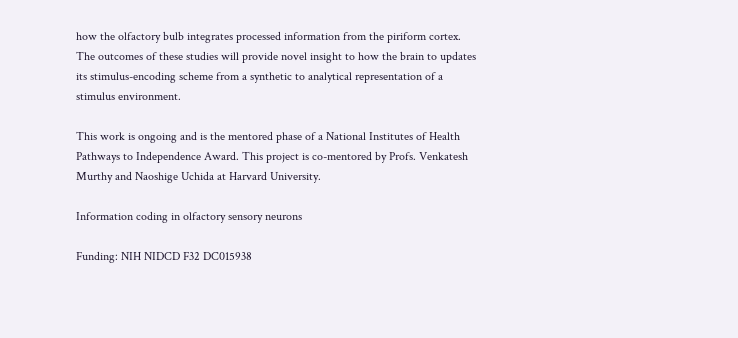how the olfactory bulb integrates processed information from the piriform cortex. The outcomes of these studies will provide novel insight to how the brain to updates its stimulus-encoding scheme from a synthetic to analytical representation of a stimulus environment.

This work is ongoing and is the mentored phase of a National Institutes of Health Pathways to Independence Award. This project is co-mentored by Profs. Venkatesh Murthy and Naoshige Uchida at Harvard University.

Information coding in olfactory sensory neurons

Funding: NIH NIDCD F32 DC015938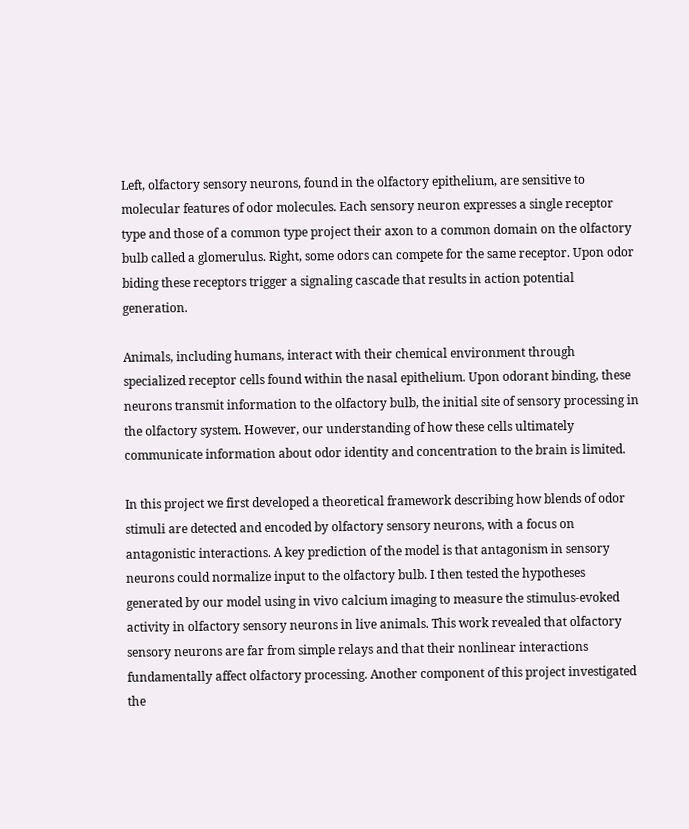Left, olfactory sensory neurons, found in the olfactory epithelium, are sensitive to molecular features of odor molecules. Each sensory neuron expresses a single receptor type and those of a common type project their axon to a common domain on the olfactory bulb called a glomerulus. Right, some odors can compete for the same receptor. Upon odor biding these receptors trigger a signaling cascade that results in action potential generation.

Animals, including humans, interact with their chemical environment through specialized receptor cells found within the nasal epithelium. Upon odorant binding, these neurons transmit information to the olfactory bulb, the initial site of sensory processing in the olfactory system. However, our understanding of how these cells ultimately communicate information about odor identity and concentration to the brain is limited.

In this project we first developed a theoretical framework describing how blends of odor stimuli are detected and encoded by olfactory sensory neurons, with a focus on antagonistic interactions. A key prediction of the model is that antagonism in sensory neurons could normalize input to the olfactory bulb. I then tested the hypotheses generated by our model using in vivo calcium imaging to measure the stimulus-evoked activity in olfactory sensory neurons in live animals. This work revealed that olfactory sensory neurons are far from simple relays and that their nonlinear interactions fundamentally affect olfactory processing. Another component of this project investigated the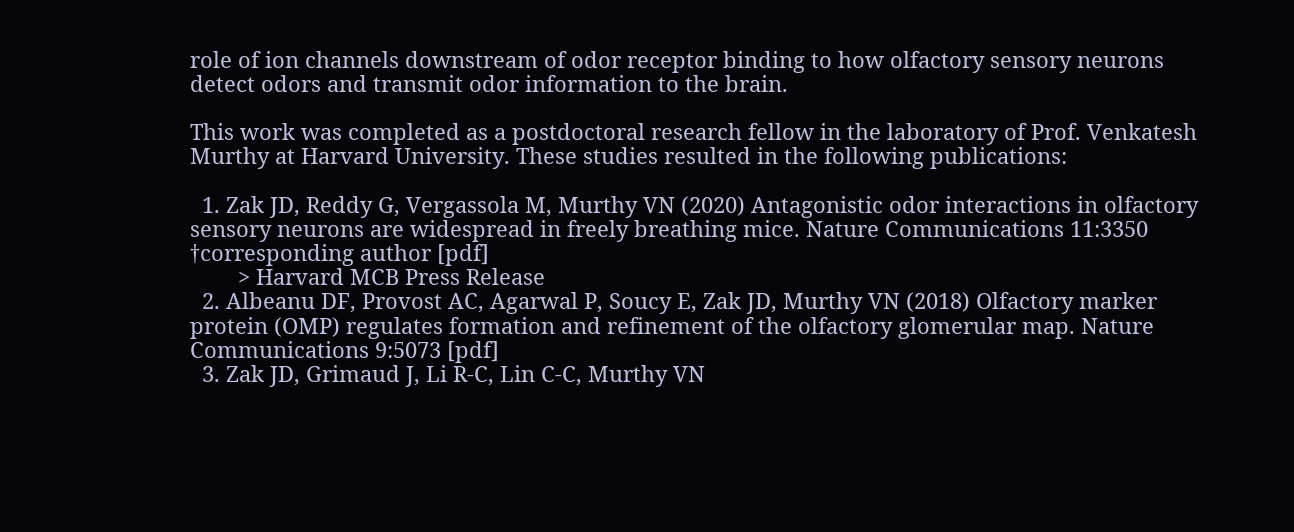role of ion channels downstream of odor receptor binding to how olfactory sensory neurons detect odors and transmit odor information to the brain.

This work was completed as a postdoctoral research fellow in the laboratory of Prof. Venkatesh Murthy at Harvard University. These studies resulted in the following publications:

  1. Zak JD, Reddy G, Vergassola M, Murthy VN (2020) Antagonistic odor interactions in olfactory sensory neurons are widespread in freely breathing mice. Nature Communications 11:3350   †corresponding author [pdf]
        > Harvard MCB Press Release
  2. Albeanu DF, Provost AC, Agarwal P, Soucy E, Zak JD, Murthy VN (2018) Olfactory marker protein (OMP) regulates formation and refinement of the olfactory glomerular map. Nature Communications 9:5073 [pdf]
  3. Zak JD, Grimaud J, Li R-C, Lin C-C, Murthy VN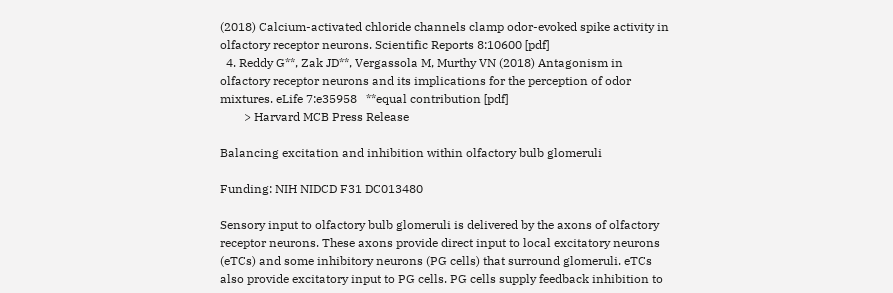(2018) Calcium-activated chloride channels clamp odor-evoked spike activity in olfactory receptor neurons. Scientific Reports 8:10600 [pdf]
  4. Reddy G**, Zak JD**, Vergassola M, Murthy VN (2018) Antagonism in olfactory receptor neurons and its implications for the perception of odor mixtures. eLife 7:e35958   **equal contribution [pdf]
        > Harvard MCB Press Release

Balancing excitation and inhibition within olfactory bulb glomeruli

Funding: NIH NIDCD F31 DC013480

Sensory input to olfactory bulb glomeruli is delivered by the axons of olfactory receptor neurons. These axons provide direct input to local excitatory neurons (eTCs) and some inhibitory neurons (PG cells) that surround glomeruli. eTCs also provide excitatory input to PG cells. PG cells supply feedback inhibition to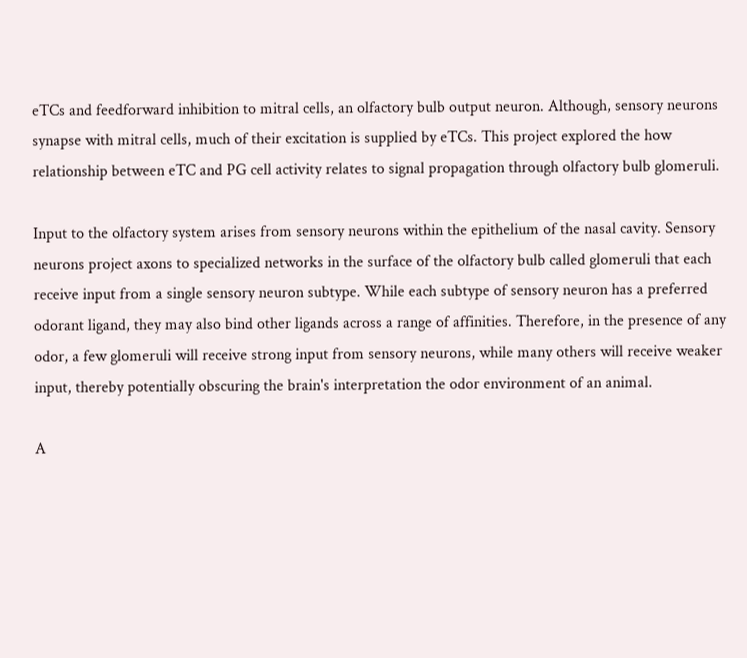eTCs and feedforward inhibition to mitral cells, an olfactory bulb output neuron. Although, sensory neurons synapse with mitral cells, much of their excitation is supplied by eTCs. This project explored the how relationship between eTC and PG cell activity relates to signal propagation through olfactory bulb glomeruli.

Input to the olfactory system arises from sensory neurons within the epithelium of the nasal cavity. Sensory neurons project axons to specialized networks in the surface of the olfactory bulb called glomeruli that each receive input from a single sensory neuron subtype. While each subtype of sensory neuron has a preferred odorant ligand, they may also bind other ligands across a range of affinities. Therefore, in the presence of any odor, a few glomeruli will receive strong input from sensory neurons, while many others will receive weaker input, thereby potentially obscuring the brain's interpretation the odor environment of an animal.

A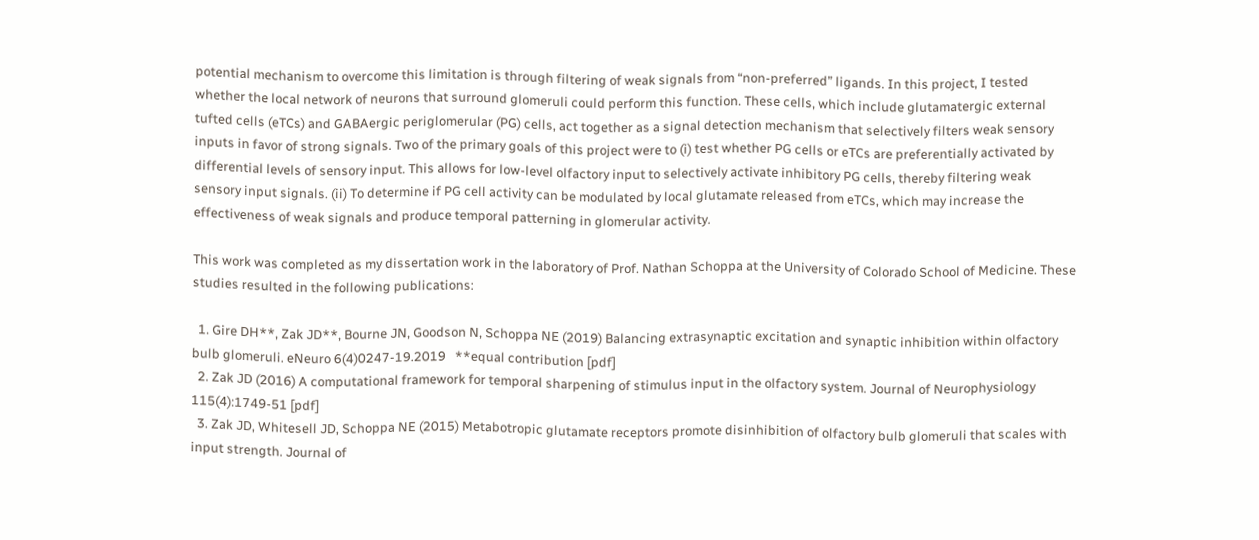potential mechanism to overcome this limitation is through filtering of weak signals from “non-preferred” ligands. In this project, I tested whether the local network of neurons that surround glomeruli could perform this function. These cells, which include glutamatergic external tufted cells (eTCs) and GABAergic periglomerular (PG) cells, act together as a signal detection mechanism that selectively filters weak sensory inputs in favor of strong signals. Two of the primary goals of this project were to (i) test whether PG cells or eTCs are preferentially activated by differential levels of sensory input. This allows for low-level olfactory input to selectively activate inhibitory PG cells, thereby filtering weak sensory input signals. (ii) To determine if PG cell activity can be modulated by local glutamate released from eTCs, which may increase the effectiveness of weak signals and produce temporal patterning in glomerular activity.

This work was completed as my dissertation work in the laboratory of Prof. Nathan Schoppa at the University of Colorado School of Medicine. These studies resulted in the following publications:

  1. Gire DH**, Zak JD**, Bourne JN, Goodson N, Schoppa NE (2019) Balancing extrasynaptic excitation and synaptic inhibition within olfactory bulb glomeruli. eNeuro 6(4)0247-19.2019   **equal contribution [pdf]
  2. Zak JD (2016) A computational framework for temporal sharpening of stimulus input in the olfactory system. Journal of Neurophysiology 115(4):1749-51 [pdf]
  3. Zak JD, Whitesell JD, Schoppa NE (2015) Metabotropic glutamate receptors promote disinhibition of olfactory bulb glomeruli that scales with input strength. Journal of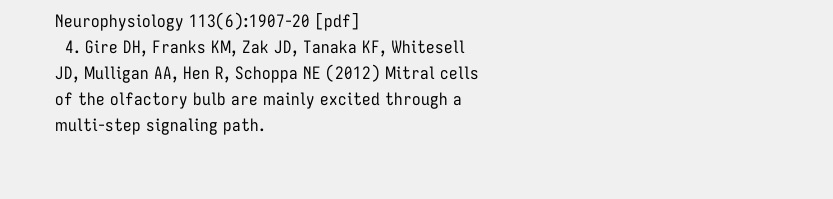Neurophysiology 113(6):1907-20 [pdf]
  4. Gire DH, Franks KM, Zak JD, Tanaka KF, Whitesell JD, Mulligan AA, Hen R, Schoppa NE (2012) Mitral cells of the olfactory bulb are mainly excited through a multi-step signaling path.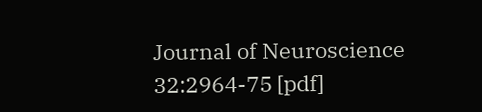Journal of Neuroscience 32:2964-75 [pdf]